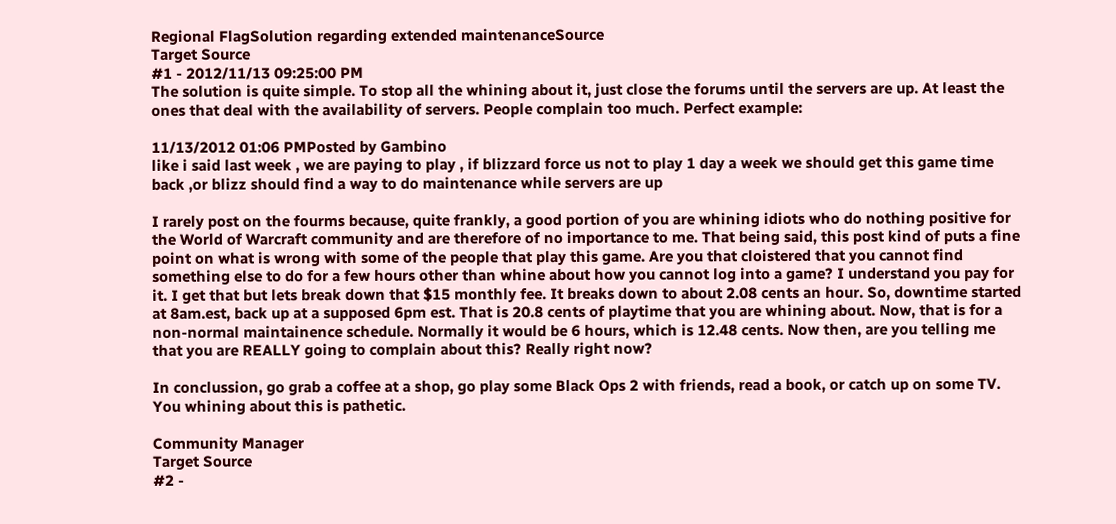Regional FlagSolution regarding extended maintenanceSource
Target Source
#1 - 2012/11/13 09:25:00 PM
The solution is quite simple. To stop all the whining about it, just close the forums until the servers are up. At least the ones that deal with the availability of servers. People complain too much. Perfect example:

11/13/2012 01:06 PMPosted by Gambino
like i said last week , we are paying to play , if blizzard force us not to play 1 day a week we should get this game time back ,or blizz should find a way to do maintenance while servers are up

I rarely post on the fourms because, quite frankly, a good portion of you are whining idiots who do nothing positive for the World of Warcraft community and are therefore of no importance to me. That being said, this post kind of puts a fine point on what is wrong with some of the people that play this game. Are you that cloistered that you cannot find something else to do for a few hours other than whine about how you cannot log into a game? I understand you pay for it. I get that but lets break down that $15 monthly fee. It breaks down to about 2.08 cents an hour. So, downtime started at 8am.est, back up at a supposed 6pm est. That is 20.8 cents of playtime that you are whining about. Now, that is for a non-normal maintainence schedule. Normally it would be 6 hours, which is 12.48 cents. Now then, are you telling me that you are REALLY going to complain about this? Really right now?

In conclussion, go grab a coffee at a shop, go play some Black Ops 2 with friends, read a book, or catch up on some TV. You whining about this is pathetic.

Community Manager
Target Source
#2 -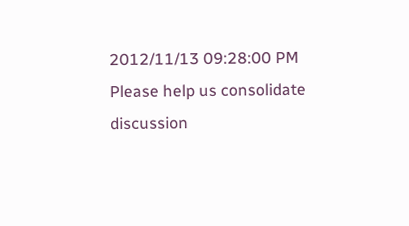2012/11/13 09:28:00 PM
Please help us consolidate discussion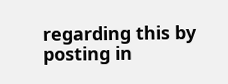regarding this by posting in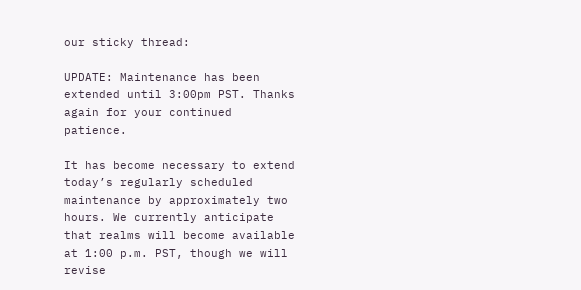our sticky thread:

UPDATE: Maintenance has been extended until 3:00pm PST. Thanks again for your continued patience.

It has become necessary to extend today’s regularly scheduled maintenance by approximately two hours. We currently anticipate that realms will become available at 1:00 p.m. PST, though we will revise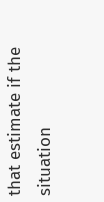that estimate if the situation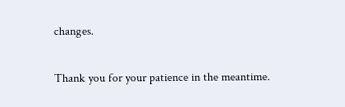changes.

Thank you for your patience in the meantime.